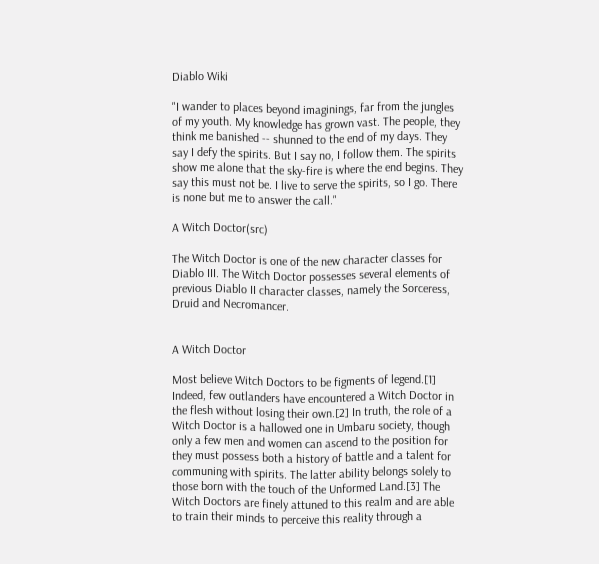Diablo Wiki

"I wander to places beyond imaginings, far from the jungles of my youth. My knowledge has grown vast. The people, they think me banished -- shunned to the end of my days. They say I defy the spirits. But I say no, I follow them. The spirits show me alone that the sky-fire is where the end begins. They say this must not be. I live to serve the spirits, so I go. There is none but me to answer the call."

A Witch Doctor(src)

The Witch Doctor is one of the new character classes for Diablo III. The Witch Doctor possesses several elements of previous Diablo II character classes, namely the Sorceress, Druid and Necromancer.


A Witch Doctor

Most believe Witch Doctors to be figments of legend.[1] Indeed, few outlanders have encountered a Witch Doctor in the flesh without losing their own.[2] In truth, the role of a Witch Doctor is a hallowed one in Umbaru society, though only a few men and women can ascend to the position for they must possess both a history of battle and a talent for communing with spirits. The latter ability belongs solely to those born with the touch of the Unformed Land.[3] The Witch Doctors are finely attuned to this realm and are able to train their minds to perceive this reality through a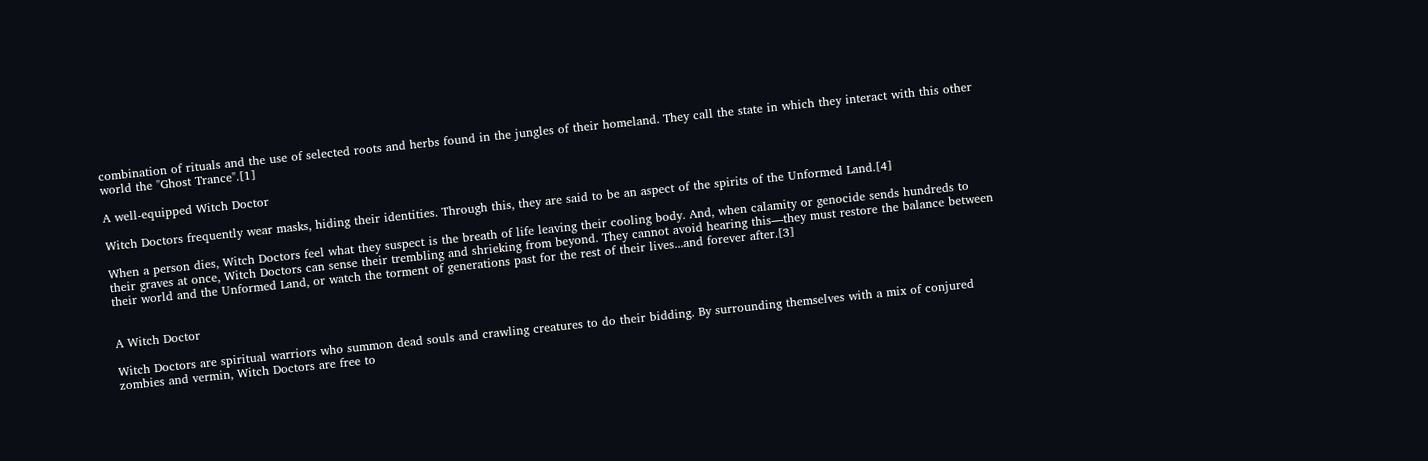combination of rituals and the use of selected roots and herbs found in the jungles of their homeland. They call the state in which they interact with this other world the "Ghost Trance".[1]

A well-equipped Witch Doctor

Witch Doctors frequently wear masks, hiding their identities. Through this, they are said to be an aspect of the spirits of the Unformed Land.[4]

When a person dies, Witch Doctors feel what they suspect is the breath of life leaving their cooling body. And, when calamity or genocide sends hundreds to their graves at once, Witch Doctors can sense their trembling and shrieking from beyond. They cannot avoid hearing this—they must restore the balance between their world and the Unformed Land, or watch the torment of generations past for the rest of their lives...and forever after.[3]


A Witch Doctor

Witch Doctors are spiritual warriors who summon dead souls and crawling creatures to do their bidding. By surrounding themselves with a mix of conjured zombies and vermin, Witch Doctors are free to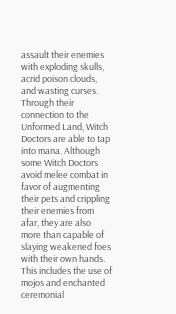assault their enemies with exploding skulls, acrid poison clouds, and wasting curses. Through their connection to the Unformed Land, Witch Doctors are able to tap into mana. Although some Witch Doctors avoid melee combat in favor of augmenting their pets and crippling their enemies from afar, they are also more than capable of slaying weakened foes with their own hands. This includes the use of mojos and enchanted ceremonial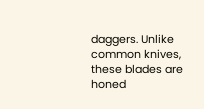daggers. Unlike common knives, these blades are honed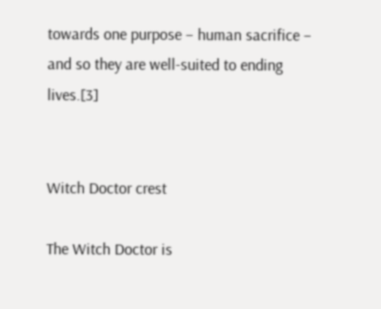towards one purpose – human sacrifice – and so they are well-suited to ending lives.[3]


Witch Doctor crest

The Witch Doctor is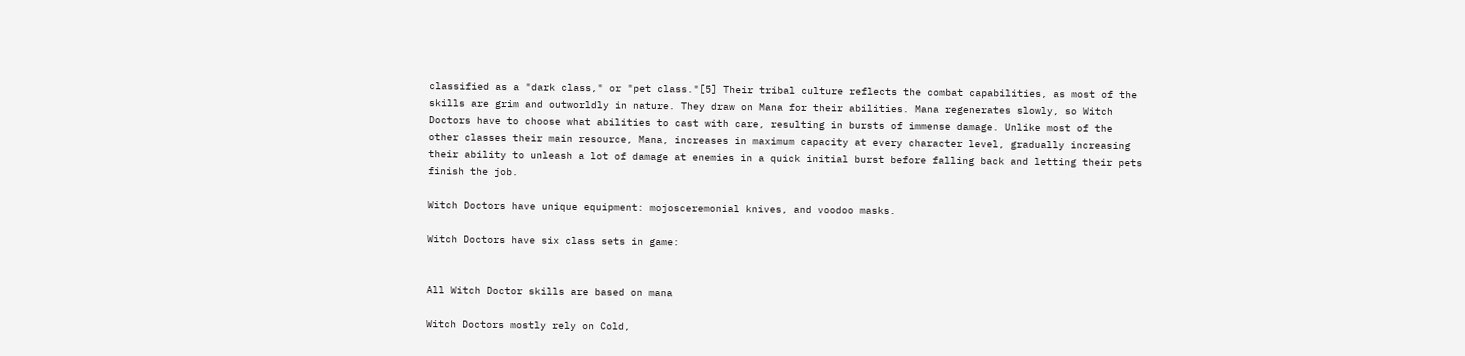classified as a "dark class," or "pet class."[5] Their tribal culture reflects the combat capabilities, as most of the skills are grim and outworldly in nature. They draw on Mana for their abilities. Mana regenerates slowly, so Witch Doctors have to choose what abilities to cast with care, resulting in bursts of immense damage. Unlike most of the other classes their main resource, Mana, increases in maximum capacity at every character level, gradually increasing their ability to unleash a lot of damage at enemies in a quick initial burst before falling back and letting their pets finish the job.

Witch Doctors have unique equipment: mojosceremonial knives, and voodoo masks.

Witch Doctors have six class sets in game:


All Witch Doctor skills are based on mana

Witch Doctors mostly rely on Cold,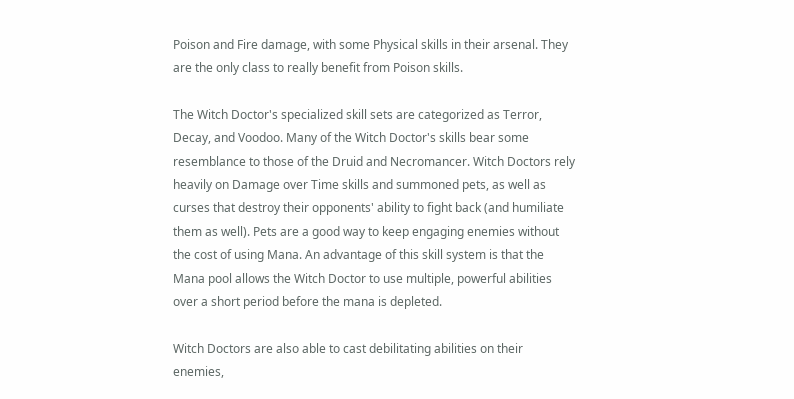Poison and Fire damage, with some Physical skills in their arsenal. They are the only class to really benefit from Poison skills.

The Witch Doctor's specialized skill sets are categorized as Terror, Decay, and Voodoo. Many of the Witch Doctor's skills bear some resemblance to those of the Druid and Necromancer. Witch Doctors rely heavily on Damage over Time skills and summoned pets, as well as curses that destroy their opponents' ability to fight back (and humiliate them as well). Pets are a good way to keep engaging enemies without the cost of using Mana. An advantage of this skill system is that the Mana pool allows the Witch Doctor to use multiple, powerful abilities over a short period before the mana is depleted.

Witch Doctors are also able to cast debilitating abilities on their enemies,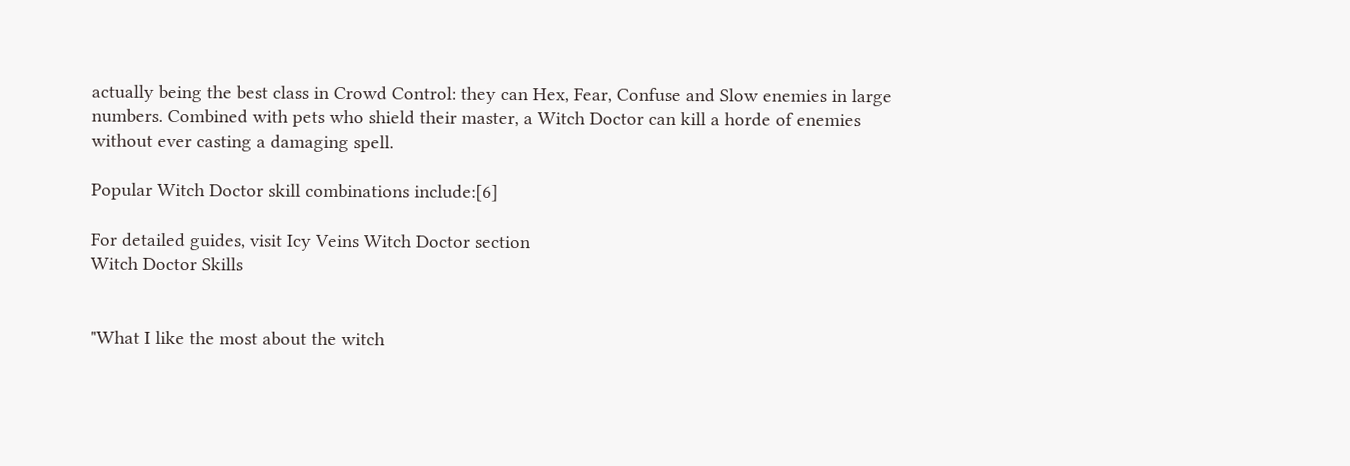actually being the best class in Crowd Control: they can Hex, Fear, Confuse and Slow enemies in large numbers. Combined with pets who shield their master, a Witch Doctor can kill a horde of enemies without ever casting a damaging spell.

Popular Witch Doctor skill combinations include:[6]

For detailed guides, visit Icy Veins Witch Doctor section
Witch Doctor Skills


"What I like the most about the witch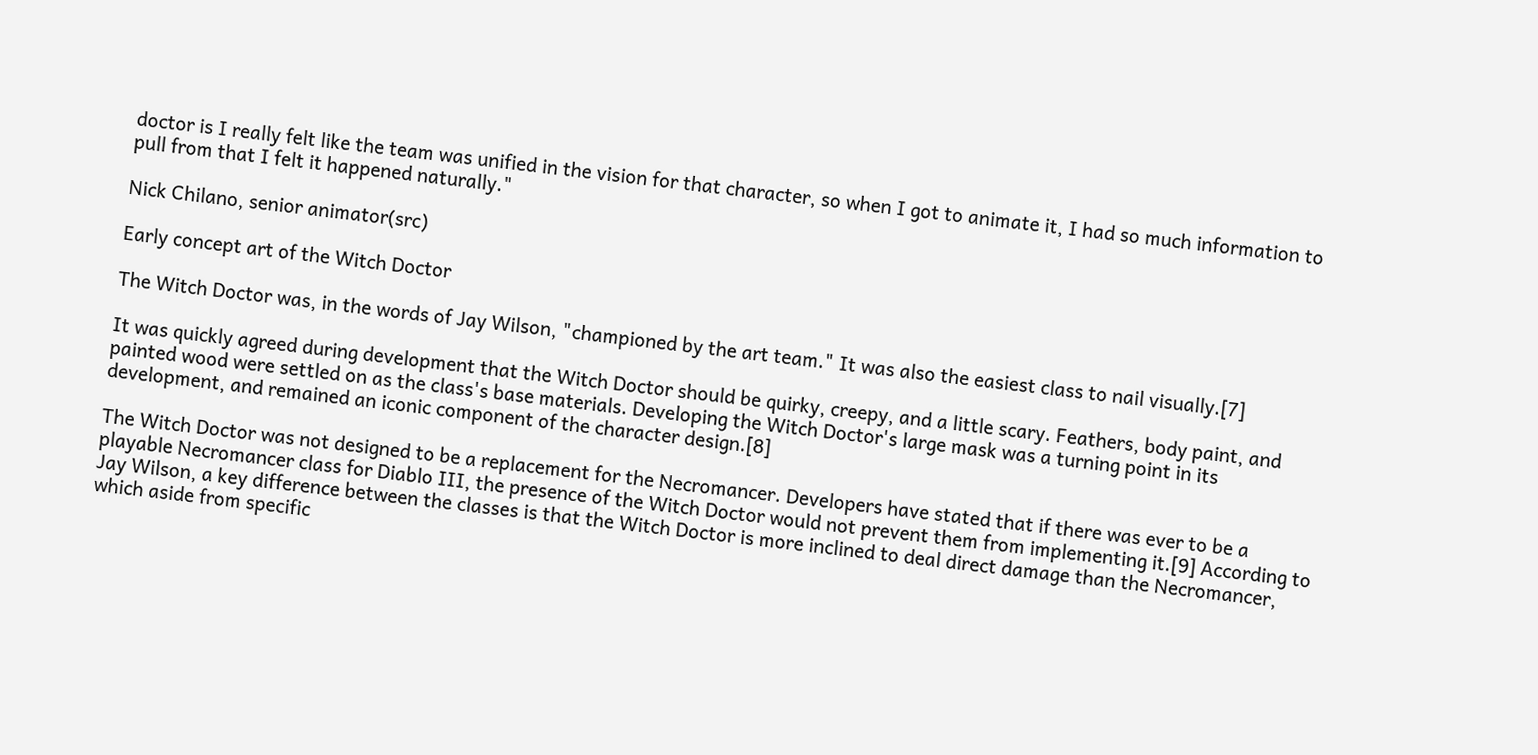doctor is I really felt like the team was unified in the vision for that character, so when I got to animate it, I had so much information to pull from that I felt it happened naturally."

Nick Chilano, senior animator(src)

Early concept art of the Witch Doctor

The Witch Doctor was, in the words of Jay Wilson, "championed by the art team." It was also the easiest class to nail visually.[7]

It was quickly agreed during development that the Witch Doctor should be quirky, creepy, and a little scary. Feathers, body paint, and painted wood were settled on as the class's base materials. Developing the Witch Doctor's large mask was a turning point in its development, and remained an iconic component of the character design.[8]

The Witch Doctor was not designed to be a replacement for the Necromancer. Developers have stated that if there was ever to be a playable Necromancer class for Diablo III, the presence of the Witch Doctor would not prevent them from implementing it.[9] According to Jay Wilson, a key difference between the classes is that the Witch Doctor is more inclined to deal direct damage than the Necromancer, which aside from specific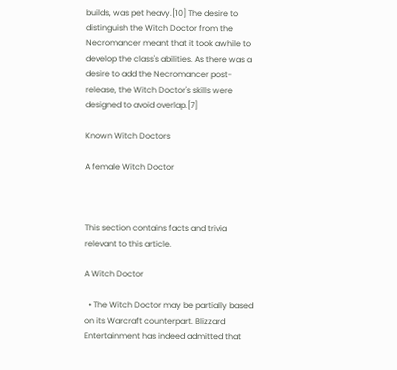builds, was pet heavy.[10] The desire to distinguish the Witch Doctor from the Necromancer meant that it took awhile to develop the class's abilities. As there was a desire to add the Necromancer post-release, the Witch Doctor's skills were designed to avoid overlap.[7]

Known Witch Doctors

A female Witch Doctor



This section contains facts and trivia relevant to this article.

A Witch Doctor

  • The Witch Doctor may be partially based on its Warcraft counterpart. Blizzard Entertainment has indeed admitted that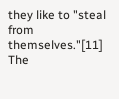they like to "steal from themselves."[11] The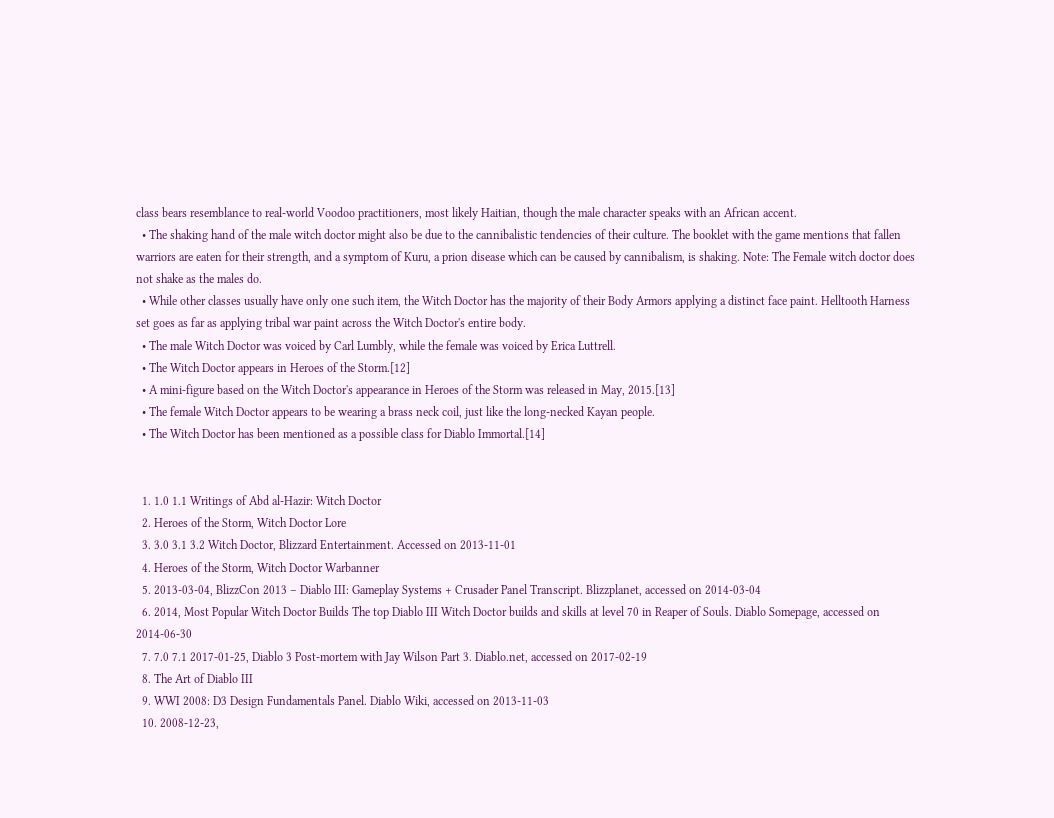class bears resemblance to real-world Voodoo practitioners, most likely Haitian, though the male character speaks with an African accent.
  • The shaking hand of the male witch doctor might also be due to the cannibalistic tendencies of their culture. The booklet with the game mentions that fallen warriors are eaten for their strength, and a symptom of Kuru, a prion disease which can be caused by cannibalism, is shaking. Note: The Female witch doctor does not shake as the males do.
  • While other classes usually have only one such item, the Witch Doctor has the majority of their Body Armors applying a distinct face paint. Helltooth Harness set goes as far as applying tribal war paint across the Witch Doctor's entire body.
  • The male Witch Doctor was voiced by Carl Lumbly, while the female was voiced by Erica Luttrell.
  • The Witch Doctor appears in Heroes of the Storm.[12]
  • A mini-figure based on the Witch Doctor's appearance in Heroes of the Storm was released in May, 2015.[13]
  • The female Witch Doctor appears to be wearing a brass neck coil, just like the long-necked Kayan people.
  • The Witch Doctor has been mentioned as a possible class for Diablo Immortal.[14]


  1. 1.0 1.1 Writings of Abd al-Hazir: Witch Doctor
  2. Heroes of the Storm, Witch Doctor Lore
  3. 3.0 3.1 3.2 Witch Doctor, Blizzard Entertainment. Accessed on 2013-11-01
  4. Heroes of the Storm, Witch Doctor Warbanner
  5. 2013-03-04, BlizzCon 2013 – Diablo III: Gameplay Systems + Crusader Panel Transcript. Blizzplanet, accessed on 2014-03-04
  6. 2014, Most Popular Witch Doctor Builds The top Diablo III Witch Doctor builds and skills at level 70 in Reaper of Souls. Diablo Somepage, accessed on 2014-06-30
  7. 7.0 7.1 2017-01-25, Diablo 3 Post-mortem with Jay Wilson Part 3. Diablo.net, accessed on 2017-02-19
  8. The Art of Diablo III
  9. WWI 2008: D3 Design Fundamentals Panel. Diablo Wiki, accessed on 2013-11-03
  10. 2008-12-23,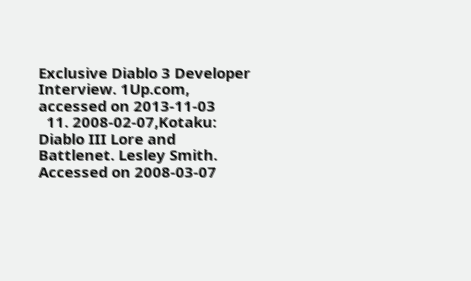Exclusive Diablo 3 Developer Interview. 1Up.com, accessed on 2013-11-03
  11. 2008-02-07,Kotaku: Diablo III Lore and Battlenet. Lesley Smith. Accessed on 2008-03-07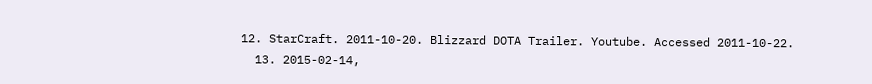12. StarCraft. 2011-10-20. Blizzard DOTA Trailer. Youtube. Accessed 2011-10-22.
  13. 2015-02-14,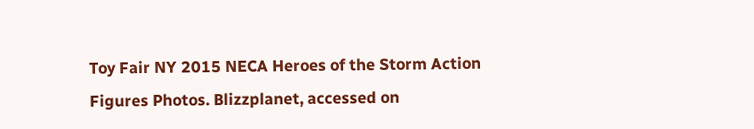Toy Fair NY 2015 NECA Heroes of the Storm Action Figures Photos. Blizzplanet, accessed on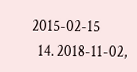2015-02-15
  14. 2018-11-02,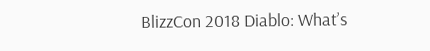BlizzCon 2018 Diablo: What’s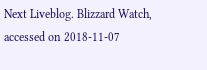Next Liveblog. Blizzard Watch, accessed on 2018-11-07